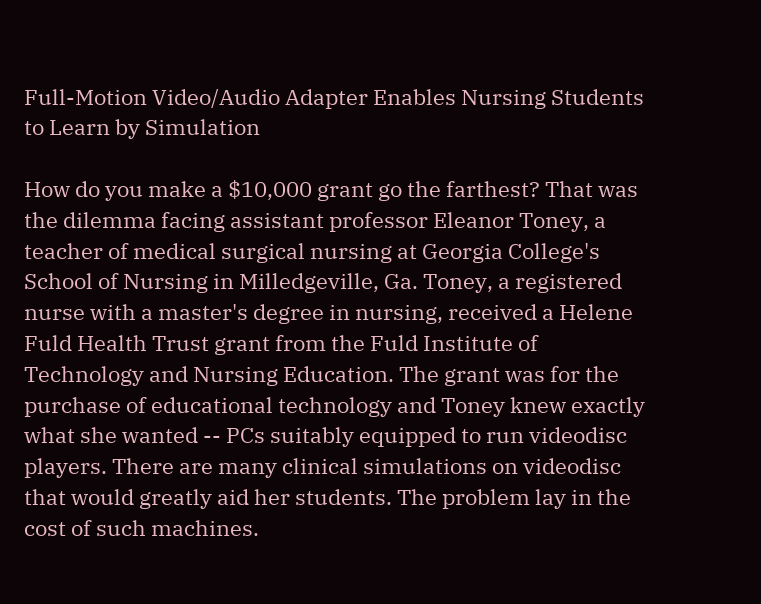Full-Motion Video/Audio Adapter Enables Nursing Students to Learn by Simulation

How do you make a $10,000 grant go the farthest? That was the dilemma facing assistant professor Eleanor Toney, a teacher of medical surgical nursing at Georgia College's School of Nursing in Milledgeville, Ga. Toney, a registered nurse with a master's degree in nursing, received a Helene Fuld Health Trust grant from the Fuld Institute of Technology and Nursing Education. The grant was for the purchase of educational technology and Toney knew exactly what she wanted -- PCs suitably equipped to run videodisc players. There are many clinical simulations on videodisc that would greatly aid her students. The problem lay in the cost of such machines.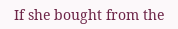If she bought from the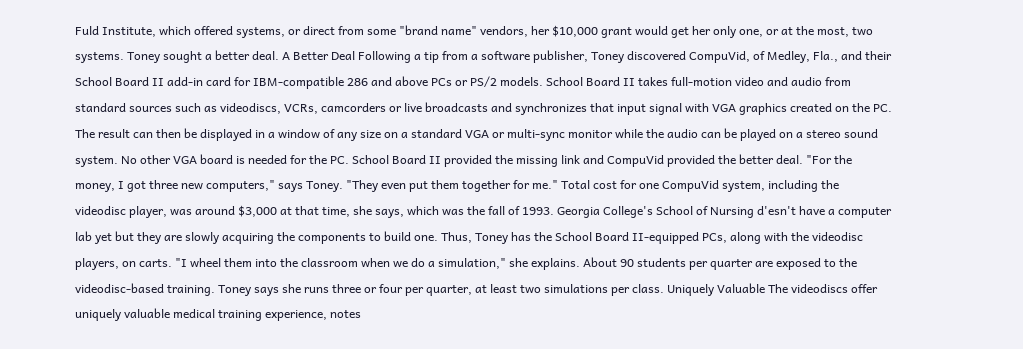Fuld Institute, which offered systems, or direct from some "brand name" vendors, her $10,000 grant would get her only one, or at the most, two systems. Toney sought a better deal. A Better Deal Following a tip from a software publisher, Toney discovered CompuVid, of Medley, Fla., and their School Board II add-in card for IBM-compatible 286 and above PCs or PS/2 models. School Board II takes full-motion video and audio from standard sources such as videodiscs, VCRs, camcorders or live broadcasts and synchronizes that input signal with VGA graphics created on the PC. The result can then be displayed in a window of any size on a standard VGA or multi-sync monitor while the audio can be played on a stereo sound system. No other VGA board is needed for the PC. School Board II provided the missing link and CompuVid provided the better deal. "For the money, I got three new computers," says Toney. "They even put them together for me." Total cost for one CompuVid system, including the videodisc player, was around $3,000 at that time, she says, which was the fall of 1993. Georgia College's School of Nursing d'esn't have a computer lab yet but they are slowly acquiring the components to build one. Thus, Toney has the School Board II-equipped PCs, along with the videodisc players, on carts. "I wheel them into the classroom when we do a simulation," she explains. About 90 students per quarter are exposed to the videodisc-based training. Toney says she runs three or four per quarter, at least two simulations per class. Uniquely Valuable The videodiscs offer uniquely valuable medical training experience, notes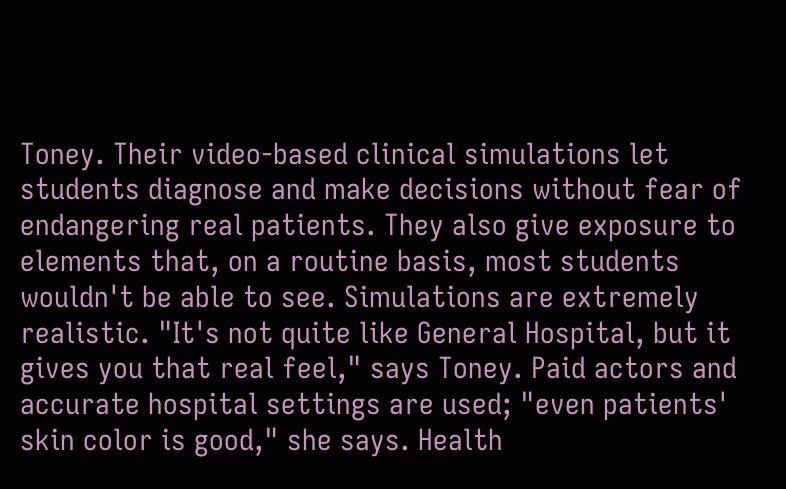Toney. Their video-based clinical simulations let students diagnose and make decisions without fear of endangering real patients. They also give exposure to elements that, on a routine basis, most students wouldn't be able to see. Simulations are extremely realistic. "It's not quite like General Hospital, but it gives you that real feel," says Toney. Paid actors and accurate hospital settings are used; "even patients' skin color is good," she says. Health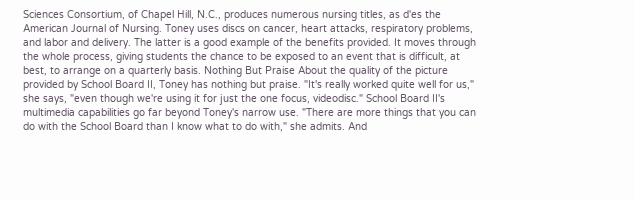Sciences Consortium, of Chapel Hill, N.C., produces numerous nursing titles, as d'es the American Journal of Nursing. Toney uses discs on cancer, heart attacks, respiratory problems, and labor and delivery. The latter is a good example of the benefits provided. It moves through the whole process, giving students the chance to be exposed to an event that is difficult, at best, to arrange on a quarterly basis. Nothing But Praise About the quality of the picture provided by School Board II, Toney has nothing but praise. "It's really worked quite well for us," she says, "even though we're using it for just the one focus, videodisc." School Board II's multimedia capabilities go far beyond Toney's narrow use. "There are more things that you can do with the School Board than I know what to do with," she admits. And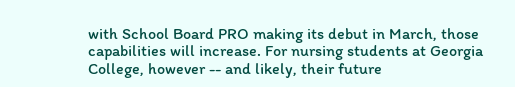with School Board PRO making its debut in March, those capabilities will increase. For nursing students at Georgia College, however -- and likely, their future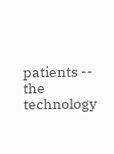patients -- the technology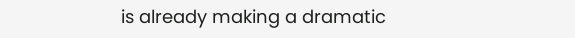is already making a dramatic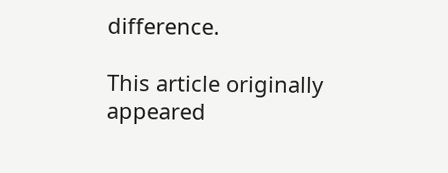difference.

This article originally appeared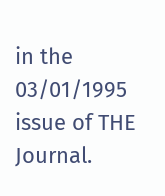in the 03/01/1995 issue of THE Journal.